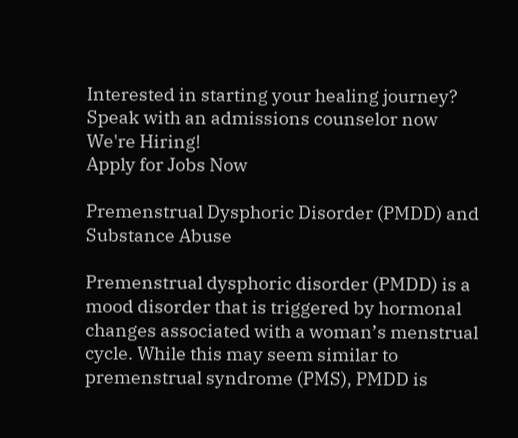Interested in starting your healing journey? Speak with an admissions counselor now
We're Hiring!
Apply for Jobs Now

Premenstrual Dysphoric Disorder (PMDD) and Substance Abuse

Premenstrual dysphoric disorder (PMDD) is a mood disorder that is triggered by hormonal changes associated with a woman’s menstrual cycle. While this may seem similar to premenstrual syndrome (PMS), PMDD is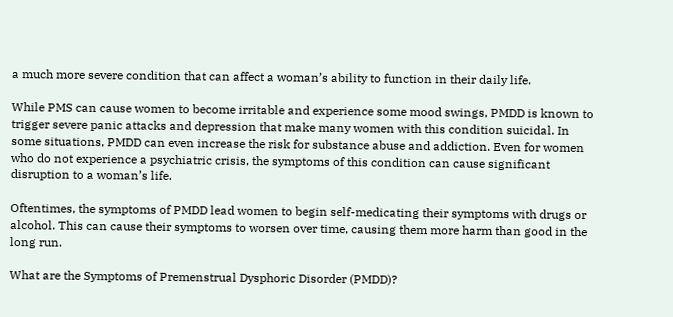a much more severe condition that can affect a woman’s ability to function in their daily life.

While PMS can cause women to become irritable and experience some mood swings, PMDD is known to trigger severe panic attacks and depression that make many women with this condition suicidal. In some situations, PMDD can even increase the risk for substance abuse and addiction. Even for women who do not experience a psychiatric crisis, the symptoms of this condition can cause significant disruption to a woman’s life.

Oftentimes, the symptoms of PMDD lead women to begin self-medicating their symptoms with drugs or alcohol. This can cause their symptoms to worsen over time, causing them more harm than good in the long run.

What are the Symptoms of Premenstrual Dysphoric Disorder (PMDD)?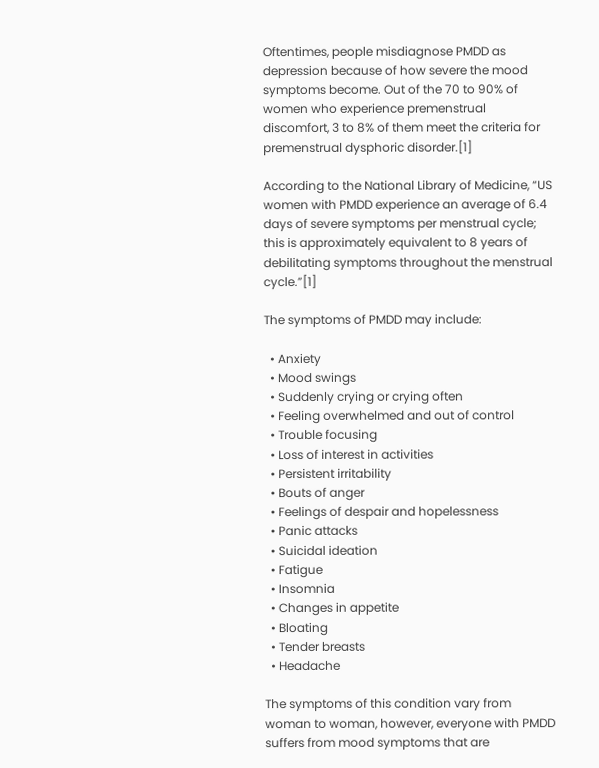Oftentimes, people misdiagnose PMDD as depression because of how severe the mood symptoms become. Out of the 70 to 90% of women who experience premenstrual discomfort, 3 to 8% of them meet the criteria for premenstrual dysphoric disorder.[1]

According to the National Library of Medicine, “US women with PMDD experience an average of 6.4 days of severe symptoms per menstrual cycle; this is approximately equivalent to 8 years of debilitating symptoms throughout the menstrual cycle.”[1]

The symptoms of PMDD may include:

  • Anxiety
  • Mood swings
  • Suddenly crying or crying often
  • Feeling overwhelmed and out of control
  • Trouble focusing
  • Loss of interest in activities
  • Persistent irritability
  • Bouts of anger
  • Feelings of despair and hopelessness
  • Panic attacks
  • Suicidal ideation
  • Fatigue
  • Insomnia
  • Changes in appetite
  • Bloating
  • Tender breasts
  • Headache

The symptoms of this condition vary from woman to woman, however, everyone with PMDD suffers from mood symptoms that are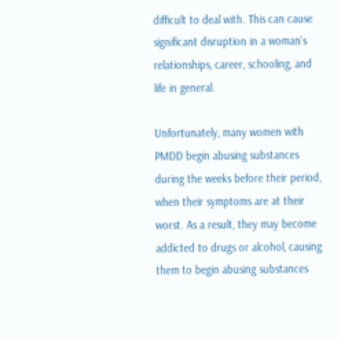difficult to deal with. This can cause significant disruption in a woman’s relationships, career, schooling, and life in general.

Unfortunately, many women with PMDD begin abusing substances during the weeks before their period, when their symptoms are at their worst. As a result, they may become addicted to drugs or alcohol, causing them to begin abusing substances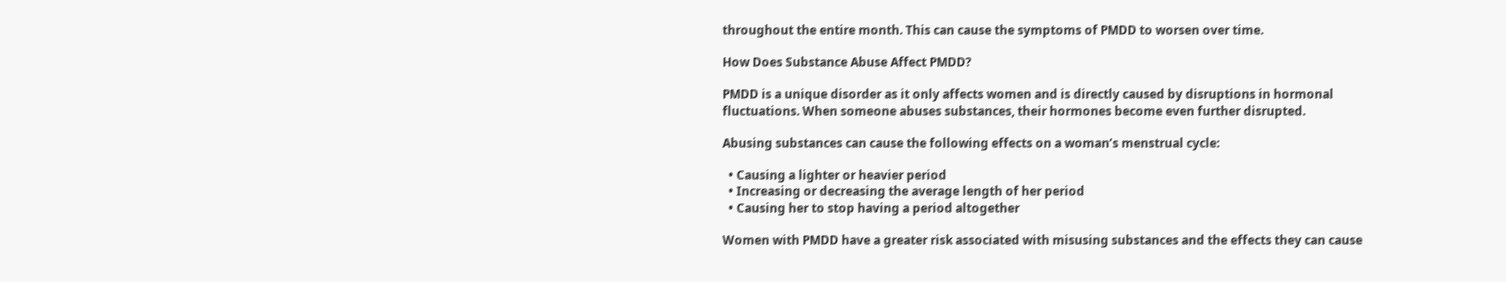throughout the entire month. This can cause the symptoms of PMDD to worsen over time.

How Does Substance Abuse Affect PMDD?

PMDD is a unique disorder as it only affects women and is directly caused by disruptions in hormonal fluctuations. When someone abuses substances, their hormones become even further disrupted.

Abusing substances can cause the following effects on a woman’s menstrual cycle:

  • Causing a lighter or heavier period
  • Increasing or decreasing the average length of her period
  • Causing her to stop having a period altogether

Women with PMDD have a greater risk associated with misusing substances and the effects they can cause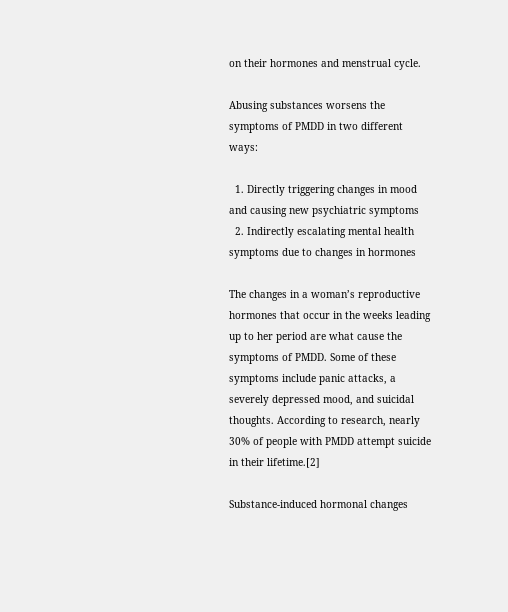on their hormones and menstrual cycle.

Abusing substances worsens the symptoms of PMDD in two different ways:

  1. Directly triggering changes in mood and causing new psychiatric symptoms
  2. Indirectly escalating mental health symptoms due to changes in hormones

The changes in a woman’s reproductive hormones that occur in the weeks leading up to her period are what cause the symptoms of PMDD. Some of these symptoms include panic attacks, a severely depressed mood, and suicidal thoughts. According to research, nearly 30% of people with PMDD attempt suicide in their lifetime.[2]

Substance-induced hormonal changes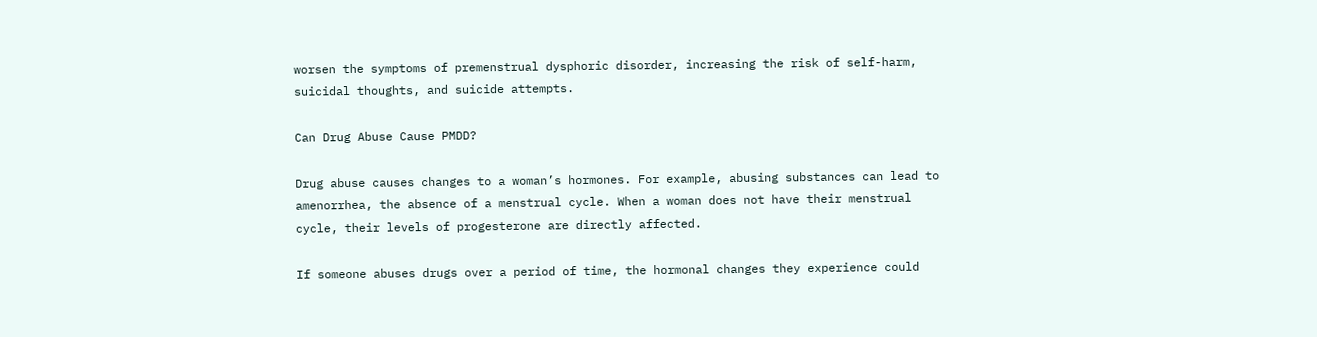worsen the symptoms of premenstrual dysphoric disorder, increasing the risk of self-harm, suicidal thoughts, and suicide attempts.

Can Drug Abuse Cause PMDD?

Drug abuse causes changes to a woman’s hormones. For example, abusing substances can lead to amenorrhea, the absence of a menstrual cycle. When a woman does not have their menstrual cycle, their levels of progesterone are directly affected.

If someone abuses drugs over a period of time, the hormonal changes they experience could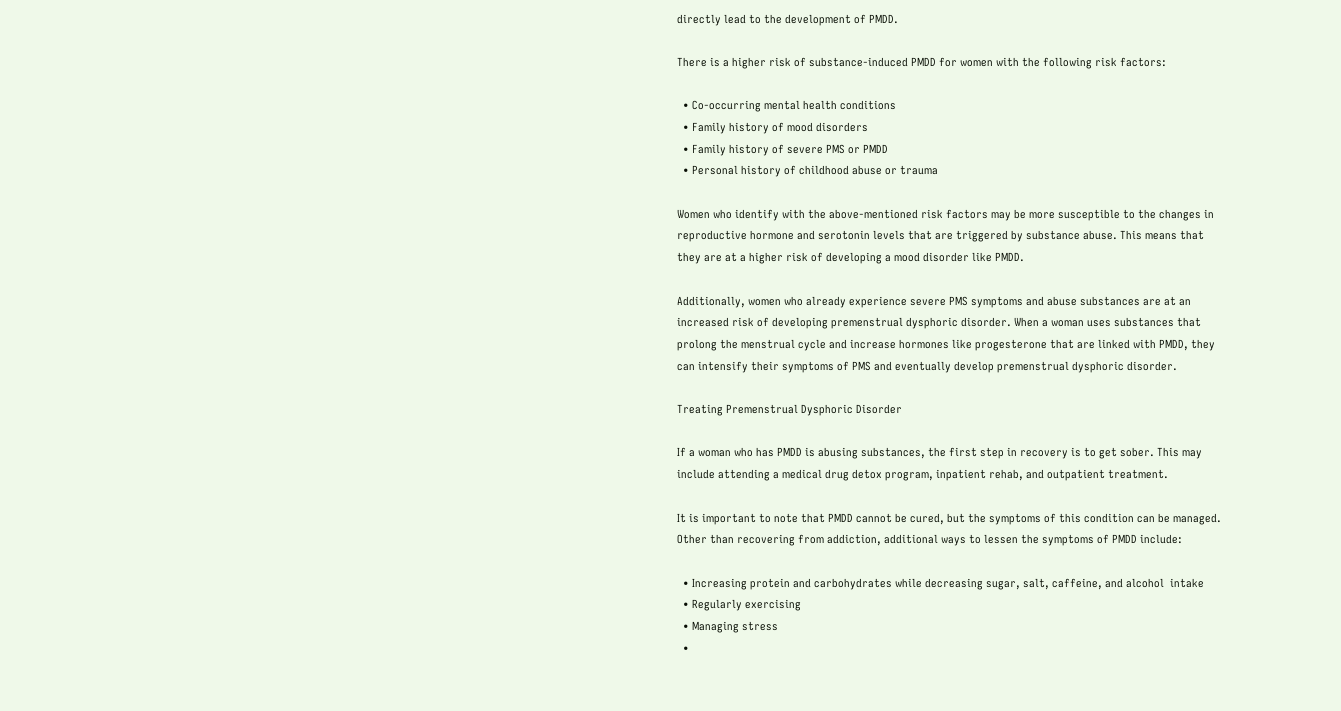directly lead to the development of PMDD.

There is a higher risk of substance-induced PMDD for women with the following risk factors:

  • Co-occurring mental health conditions
  • Family history of mood disorders
  • Family history of severe PMS or PMDD
  • Personal history of childhood abuse or trauma

Women who identify with the above-mentioned risk factors may be more susceptible to the changes in reproductive hormone and serotonin levels that are triggered by substance abuse. This means that they are at a higher risk of developing a mood disorder like PMDD.

Additionally, women who already experience severe PMS symptoms and abuse substances are at an increased risk of developing premenstrual dysphoric disorder. When a woman uses substances that prolong the menstrual cycle and increase hormones like progesterone that are linked with PMDD, they can intensify their symptoms of PMS and eventually develop premenstrual dysphoric disorder.

Treating Premenstrual Dysphoric Disorder

If a woman who has PMDD is abusing substances, the first step in recovery is to get sober. This may include attending a medical drug detox program, inpatient rehab, and outpatient treatment.

It is important to note that PMDD cannot be cured, but the symptoms of this condition can be managed. Other than recovering from addiction, additional ways to lessen the symptoms of PMDD include:

  • Increasing protein and carbohydrates while decreasing sugar, salt, caffeine, and alcohol  intake
  • Regularly exercising
  • Managing stress
  •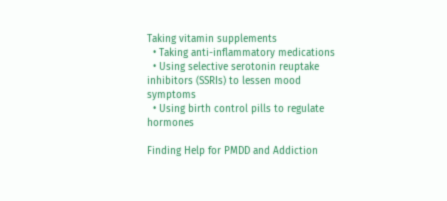Taking vitamin supplements
  • Taking anti-inflammatory medications
  • Using selective serotonin reuptake inhibitors (SSRIs) to lessen mood symptoms
  • Using birth control pills to regulate hormones

Finding Help for PMDD and Addiction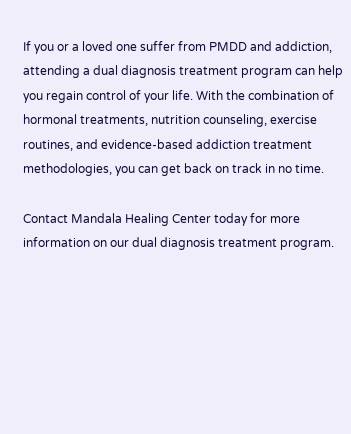If you or a loved one suffer from PMDD and addiction, attending a dual diagnosis treatment program can help you regain control of your life. With the combination of hormonal treatments, nutrition counseling, exercise routines, and evidence-based addiction treatment methodologies, you can get back on track in no time.

Contact Mandala Healing Center today for more information on our dual diagnosis treatment program.